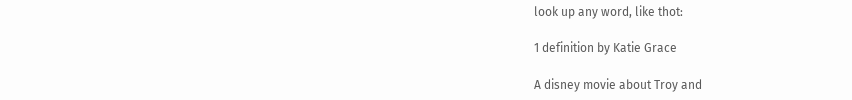look up any word, like thot:

1 definition by Katie Grace

A disney movie about Troy and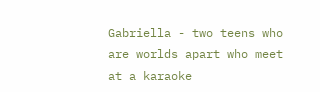Gabriella - two teens who are worlds apart who meet at a karaoke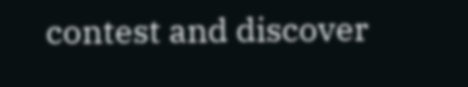contest and discover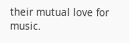their mutual love for music.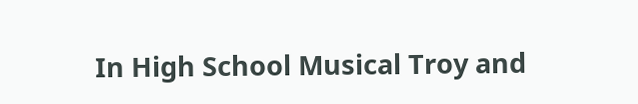In High School Musical Troy and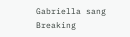Gabriella sang Breaking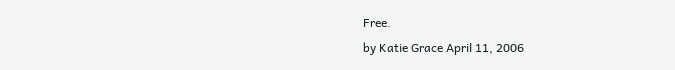Free.
by Katie Grace April 11, 2006